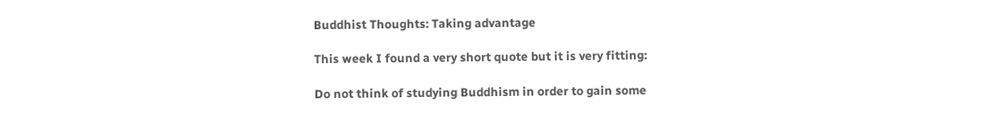Buddhist Thoughts: Taking advantage

This week I found a very short quote but it is very fitting:

Do not think of studying Buddhism in order to gain some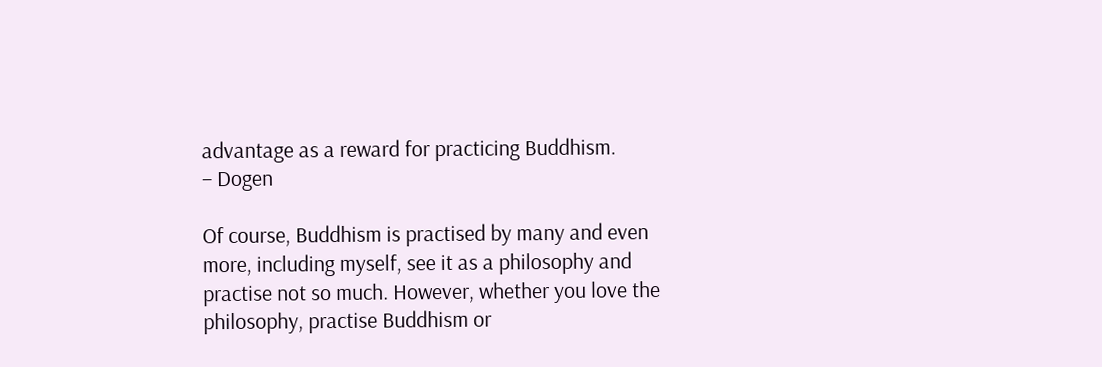advantage as a reward for practicing Buddhism.
– Dogen

Of course, Buddhism is practised by many and even more, including myself, see it as a philosophy and practise not so much. However, whether you love the philosophy, practise Buddhism or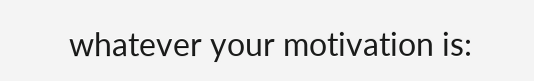whatever your motivation is: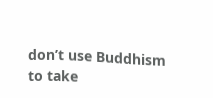don’t use Buddhism to take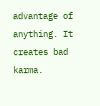advantage of anything. It creates bad karma.